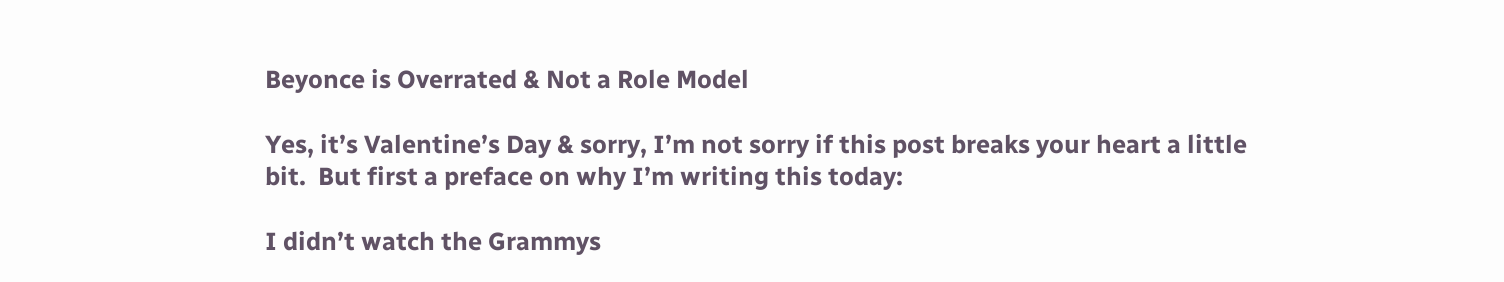Beyonce is Overrated & Not a Role Model

Yes, it’s Valentine’s Day & sorry, I’m not sorry if this post breaks your heart a little bit.  But first a preface on why I’m writing this today:

I didn’t watch the Grammys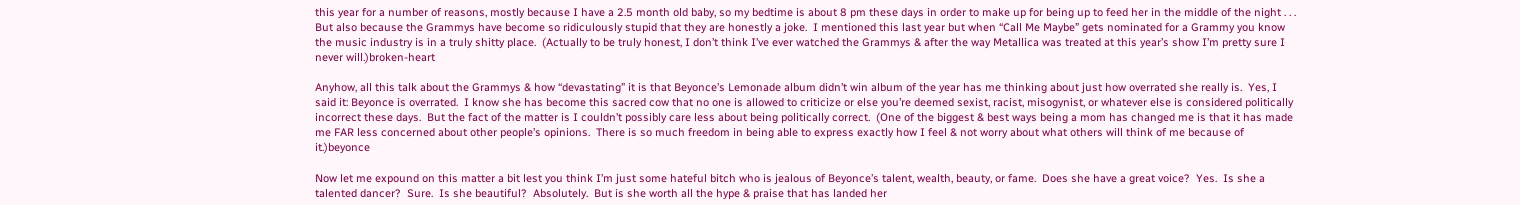this year for a number of reasons, mostly because I have a 2.5 month old baby, so my bedtime is about 8 pm these days in order to make up for being up to feed her in the middle of the night . . . But also because the Grammys have become so ridiculously stupid that they are honestly a joke.  I mentioned this last year but when “Call Me Maybe” gets nominated for a Grammy you know the music industry is in a truly shitty place.  (Actually to be truly honest, I don’t think I’ve ever watched the Grammys & after the way Metallica was treated at this year’s show I’m pretty sure I never will.)broken-heart

Anyhow, all this talk about the Grammys & how “devastating” it is that Beyonce’s Lemonade album didn’t win album of the year has me thinking about just how overrated she really is.  Yes, I said it: Beyonce is overrated.  I know she has become this sacred cow that no one is allowed to criticize or else you’re deemed sexist, racist, misogynist, or whatever else is considered politically incorrect these days.  But the fact of the matter is I couldn’t possibly care less about being politically correct.  (One of the biggest & best ways being a mom has changed me is that it has made me FAR less concerned about other people’s opinions.  There is so much freedom in being able to express exactly how I feel & not worry about what others will think of me because of it.)beyonce

Now let me expound on this matter a bit lest you think I’m just some hateful bitch who is jealous of Beyonce’s talent, wealth, beauty, or fame.  Does she have a great voice?  Yes.  Is she a talented dancer?  Sure.  Is she beautiful?  Absolutely.  But is she worth all the hype & praise that has landed her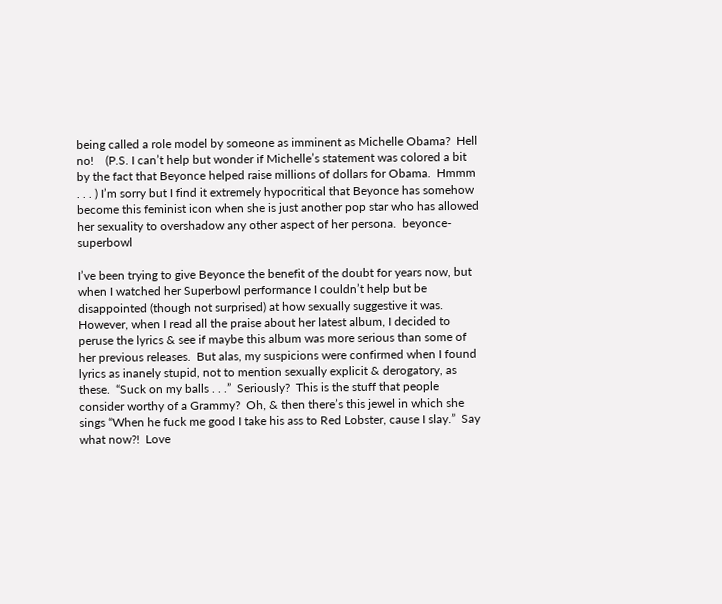being called a role model by someone as imminent as Michelle Obama?  Hell no!    (P.S. I can’t help but wonder if Michelle’s statement was colored a bit by the fact that Beyonce helped raise millions of dollars for Obama.  Hmmm . . . ) I’m sorry but I find it extremely hypocritical that Beyonce has somehow become this feminist icon when she is just another pop star who has allowed her sexuality to overshadow any other aspect of her persona.  beyonce-superbowl

I’ve been trying to give Beyonce the benefit of the doubt for years now, but when I watched her Superbowl performance I couldn’t help but be disappointed (though not surprised) at how sexually suggestive it was.  However, when I read all the praise about her latest album, I decided to peruse the lyrics & see if maybe this album was more serious than some of her previous releases.  But alas, my suspicions were confirmed when I found lyrics as inanely stupid, not to mention sexually explicit & derogatory, as these.  “Suck on my balls . . .”  Seriously?  This is the stuff that people consider worthy of a Grammy?  Oh, & then there’s this jewel in which she sings “When he fuck me good I take his ass to Red Lobster, cause I slay.”  Say what now?!  Love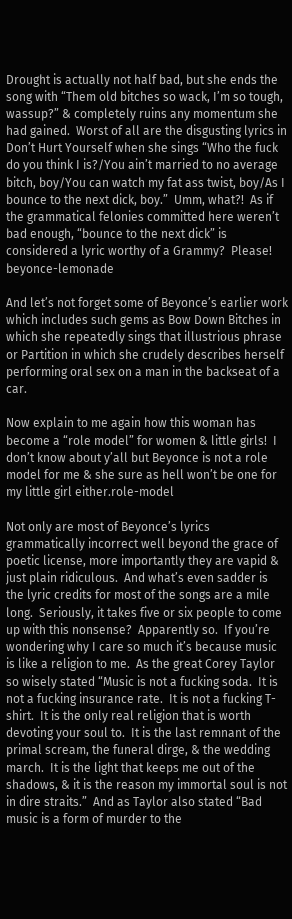Drought is actually not half bad, but she ends the song with “Them old bitches so wack, I’m so tough, wassup?” & completely ruins any momentum she had gained.  Worst of all are the disgusting lyrics in Don’t Hurt Yourself when she sings “Who the fuck do you think I is?/You ain’t married to no average bitch, boy/You can watch my fat ass twist, boy/As I bounce to the next dick, boy.”  Umm, what?!  As if the grammatical felonies committed here weren’t bad enough, “bounce to the next dick” is considered a lyric worthy of a Grammy?  Please!  beyonce-lemonade

And let’s not forget some of Beyonce’s earlier work which includes such gems as Bow Down Bitches in which she repeatedly sings that illustrious phrase or Partition in which she crudely describes herself performing oral sex on a man in the backseat of a car.

Now explain to me again how this woman has become a “role model” for women & little girls!  I don’t know about y’all but Beyonce is not a role model for me & she sure as hell won’t be one for my little girl either.role-model

Not only are most of Beyonce’s lyrics grammatically incorrect well beyond the grace of poetic license, more importantly they are vapid & just plain ridiculous.  And what’s even sadder is the lyric credits for most of the songs are a mile long.  Seriously, it takes five or six people to come up with this nonsense?  Apparently so.  If you’re wondering why I care so much it’s because music is like a religion to me.  As the great Corey Taylor so wisely stated “Music is not a fucking soda.  It is not a fucking insurance rate.  It is not a fucking T-shirt.  It is the only real religion that is worth devoting your soul to.  It is the last remnant of the primal scream, the funeral dirge, & the wedding march.  It is the light that keeps me out of the shadows, & it is the reason my immortal soul is not in dire straits.”  And as Taylor also stated “Bad music is a form of murder to the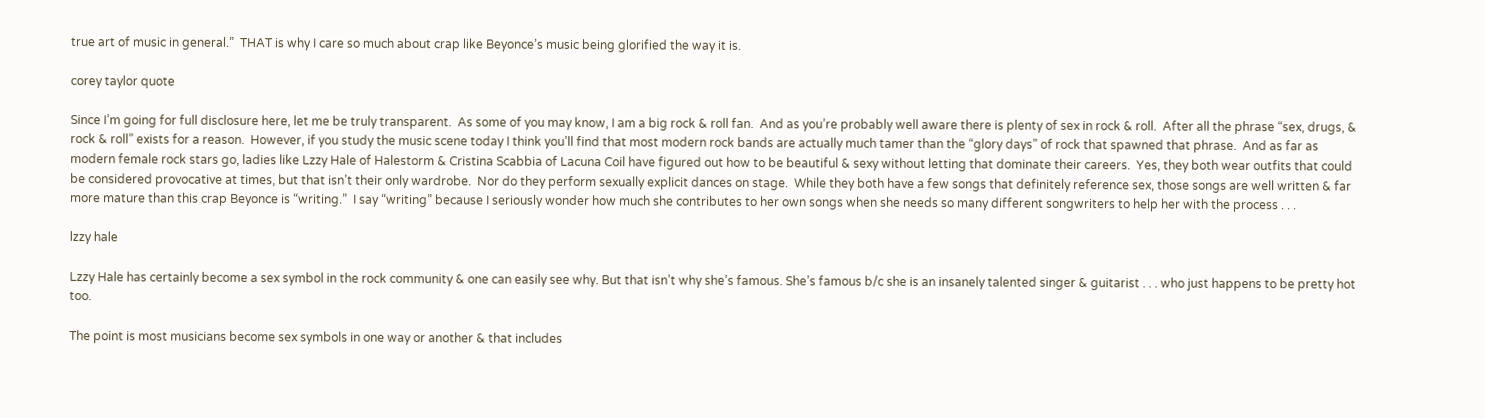true art of music in general.”  THAT is why I care so much about crap like Beyonce’s music being glorified the way it is.

corey taylor quote

Since I’m going for full disclosure here, let me be truly transparent.  As some of you may know, I am a big rock & roll fan.  And as you’re probably well aware there is plenty of sex in rock & roll.  After all the phrase “sex, drugs, & rock & roll” exists for a reason.  However, if you study the music scene today I think you’ll find that most modern rock bands are actually much tamer than the “glory days” of rock that spawned that phrase.  And as far as modern female rock stars go, ladies like Lzzy Hale of Halestorm & Cristina Scabbia of Lacuna Coil have figured out how to be beautiful & sexy without letting that dominate their careers.  Yes, they both wear outfits that could be considered provocative at times, but that isn’t their only wardrobe.  Nor do they perform sexually explicit dances on stage.  While they both have a few songs that definitely reference sex, those songs are well written & far more mature than this crap Beyonce is “writing.”  I say “writing” because I seriously wonder how much she contributes to her own songs when she needs so many different songwriters to help her with the process . . .

lzzy hale

Lzzy Hale has certainly become a sex symbol in the rock community & one can easily see why. But that isn’t why she’s famous. She’s famous b/c she is an insanely talented singer & guitarist . . . who just happens to be pretty hot too.

The point is most musicians become sex symbols in one way or another & that includes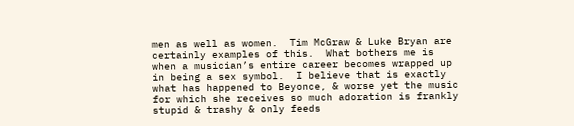men as well as women.  Tim McGraw & Luke Bryan are certainly examples of this.  What bothers me is when a musician’s entire career becomes wrapped up in being a sex symbol.  I believe that is exactly what has happened to Beyonce, & worse yet the music for which she receives so much adoration is frankly stupid & trashy & only feeds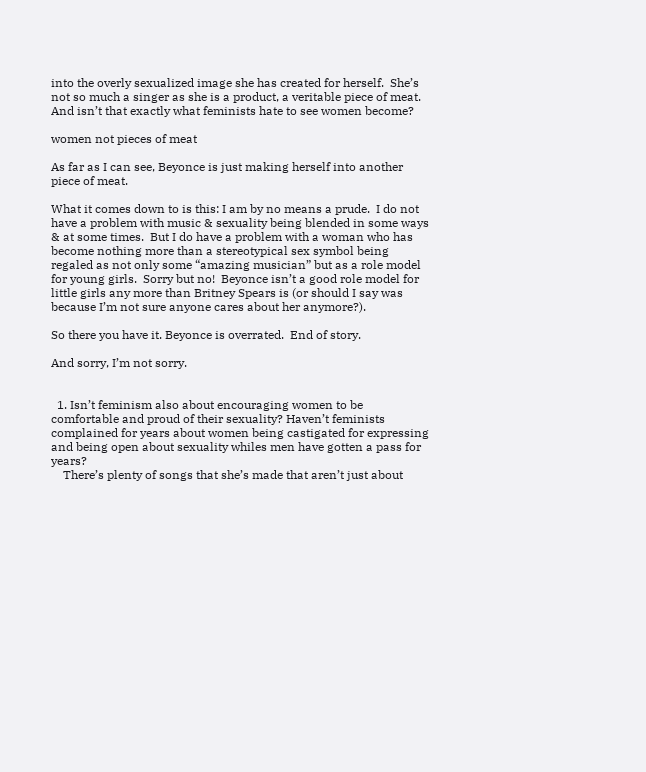into the overly sexualized image she has created for herself.  She’s not so much a singer as she is a product, a veritable piece of meat.  And isn’t that exactly what feminists hate to see women become?

women not pieces of meat

As far as I can see, Beyonce is just making herself into another piece of meat.

What it comes down to is this: I am by no means a prude.  I do not have a problem with music & sexuality being blended in some ways & at some times.  But I do have a problem with a woman who has become nothing more than a stereotypical sex symbol being regaled as not only some “amazing musician” but as a role model for young girls.  Sorry but no!  Beyonce isn’t a good role model for little girls any more than Britney Spears is (or should I say was because I’m not sure anyone cares about her anymore?).

So there you have it. Beyonce is overrated.  End of story.

And sorry, I’m not sorry.


  1. Isn’t feminism also about encouraging women to be comfortable and proud of their sexuality? Haven’t feminists complained for years about women being castigated for expressing and being open about sexuality whiles men have gotten a pass for years?
    There’s plenty of songs that she’s made that aren’t just about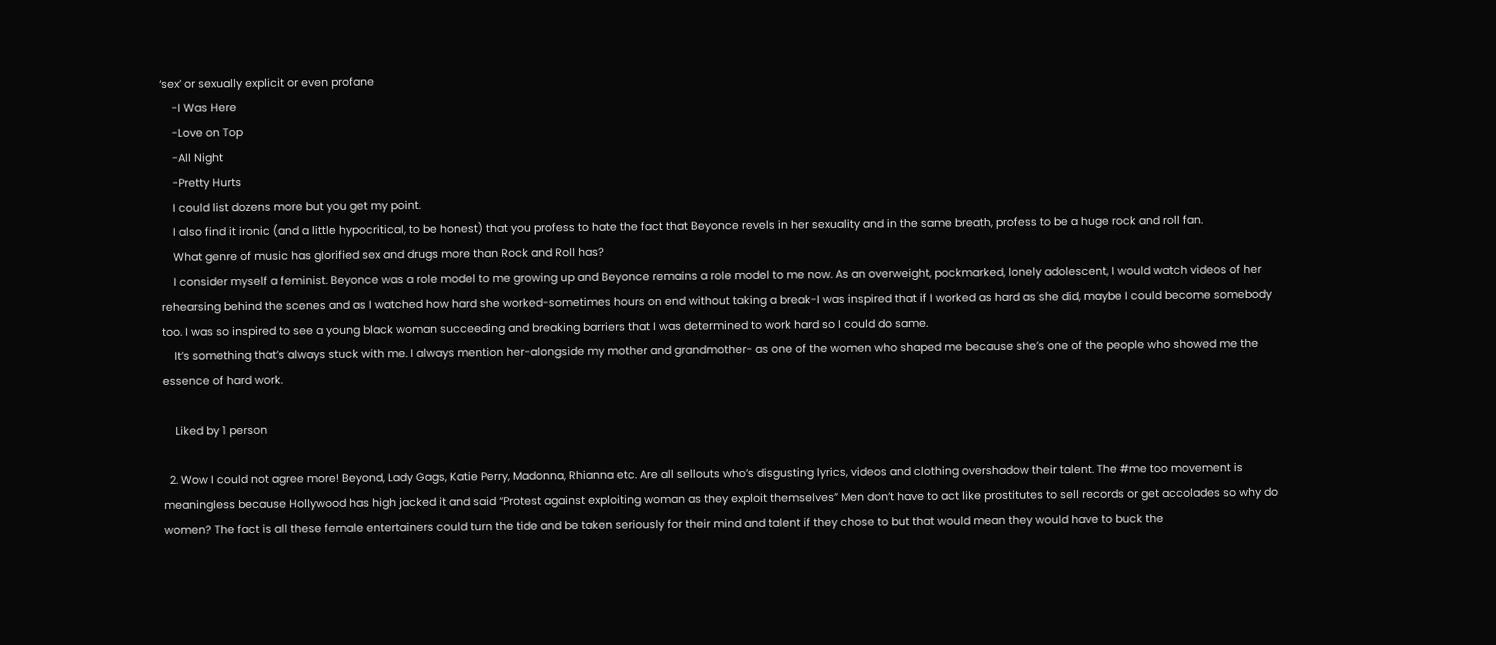‘sex’ or sexually explicit or even profane
    -I Was Here
    -Love on Top
    -All Night
    -Pretty Hurts
    I could list dozens more but you get my point.
    I also find it ironic (and a little hypocritical, to be honest) that you profess to hate the fact that Beyonce revels in her sexuality and in the same breath, profess to be a huge rock and roll fan.
    What genre of music has glorified sex and drugs more than Rock and Roll has?
    I consider myself a feminist. Beyonce was a role model to me growing up and Beyonce remains a role model to me now. As an overweight, pockmarked, lonely adolescent, I would watch videos of her rehearsing behind the scenes and as I watched how hard she worked-sometimes hours on end without taking a break-I was inspired that if I worked as hard as she did, maybe I could become somebody too. I was so inspired to see a young black woman succeeding and breaking barriers that I was determined to work hard so I could do same.
    It’s something that’s always stuck with me. I always mention her-alongside my mother and grandmother- as one of the women who shaped me because she’s one of the people who showed me the essence of hard work.

    Liked by 1 person

  2. Wow I could not agree more! Beyond, Lady Gags, Katie Perry, Madonna, Rhianna etc. Are all sellouts who’s disgusting lyrics, videos and clothing overshadow their talent. The #me too movement is meaningless because Hollywood has high jacked it and said “Protest against exploiting woman as they exploit themselves” Men don’t have to act like prostitutes to sell records or get accolades so why do women? The fact is all these female entertainers could turn the tide and be taken seriously for their mind and talent if they chose to but that would mean they would have to buck the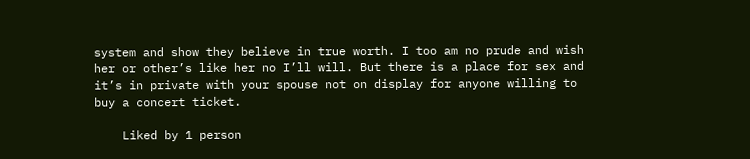system and show they believe in true worth. I too am no prude and wish her or other’s like her no I’ll will. But there is a place for sex and it’s in private with your spouse not on display for anyone willing to buy a concert ticket.

    Liked by 1 person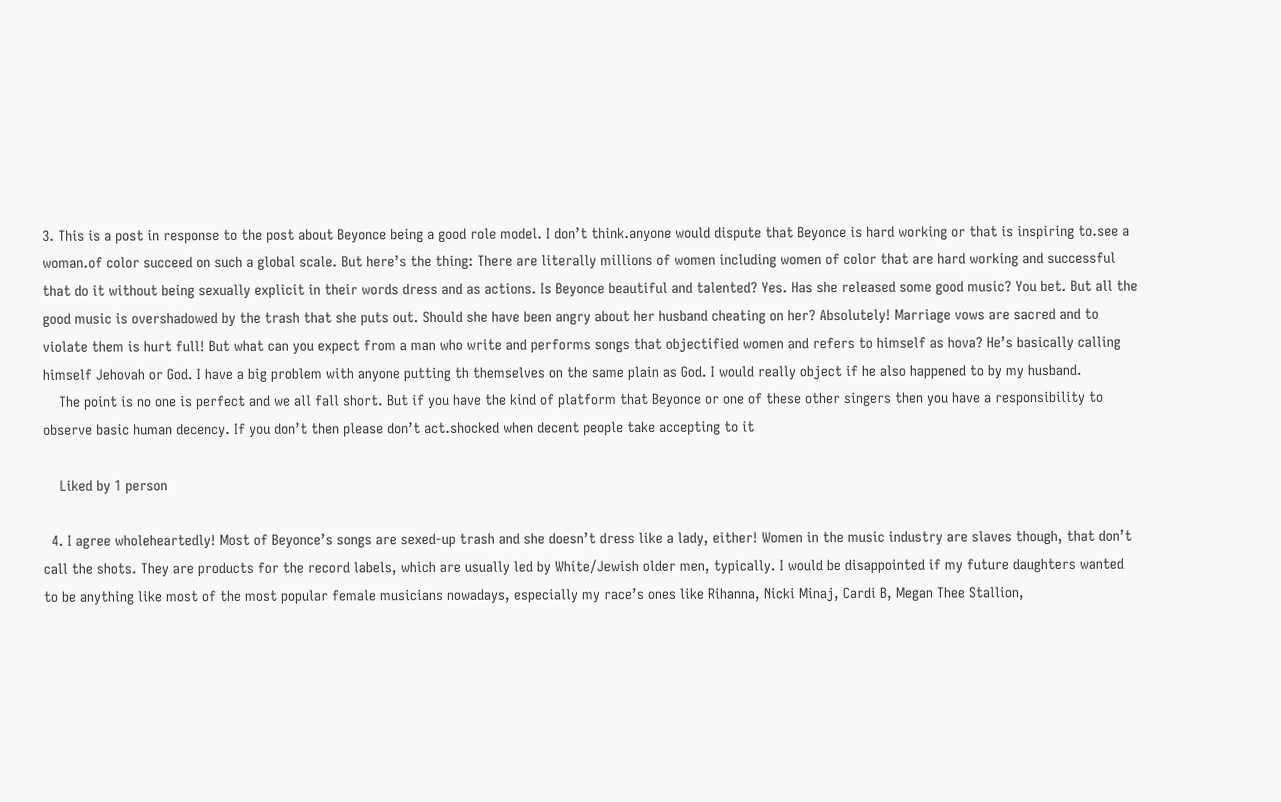3. This is a post in response to the post about Beyonce being a good role model. I don’t think.anyone would dispute that Beyonce is hard working or that is inspiring to.see a woman.of color succeed on such a global scale. But here’s the thing: There are literally millions of women including women of color that are hard working and successful that do it without being sexually explicit in their words dress and as actions. Is Beyonce beautiful and talented? Yes. Has she released some good music? You bet. But all the good music is overshadowed by the trash that she puts out. Should she have been angry about her husband cheating on her? Absolutely! Marriage vows are sacred and to violate them is hurt full! But what can you expect from a man who write and performs songs that objectified women and refers to himself as hova? He’s basically calling himself Jehovah or God. I have a big problem with anyone putting th themselves on the same plain as God. I would really object if he also happened to by my husband.
    The point is no one is perfect and we all fall short. But if you have the kind of platform that Beyonce or one of these other singers then you have a responsibility to observe basic human decency. If you don’t then please don’t act.shocked when decent people take accepting to it

    Liked by 1 person

  4. I agree wholeheartedly! Most of Beyonce’s songs are sexed-up trash and she doesn’t dress like a lady, either! Women in the music industry are slaves though, that don’t call the shots. They are products for the record labels, which are usually led by White/Jewish older men, typically. I would be disappointed if my future daughters wanted to be anything like most of the most popular female musicians nowadays, especially my race’s ones like Rihanna, Nicki Minaj, Cardi B, Megan Thee Stallion,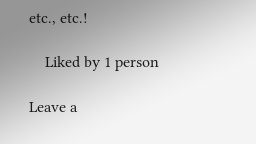etc., etc.!

    Liked by 1 person

Leave a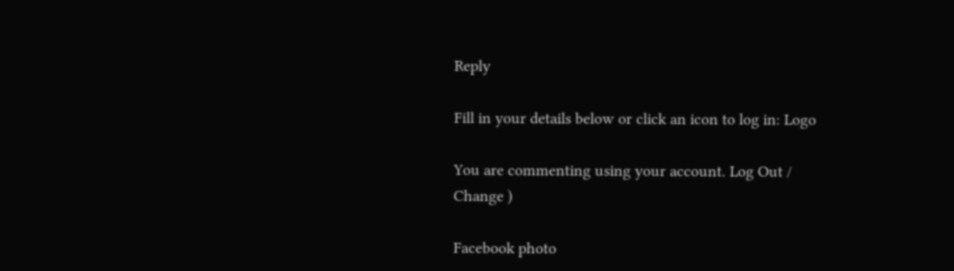Reply

Fill in your details below or click an icon to log in: Logo

You are commenting using your account. Log Out /  Change )

Facebook photo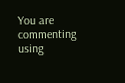You are commenting using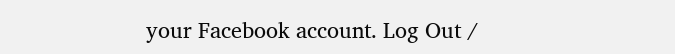your Facebook account. Log Out /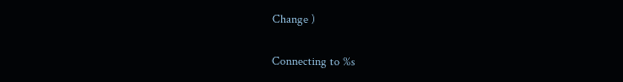Change )

Connecting to %s